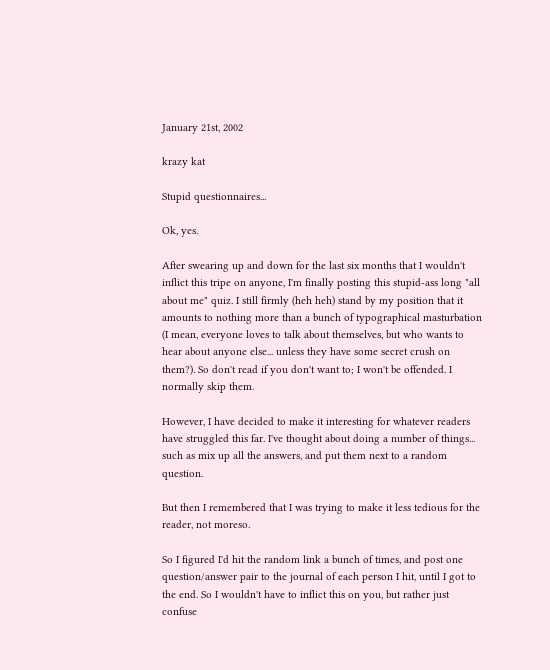January 21st, 2002

krazy kat

Stupid questionnaires...

Ok, yes.

After swearing up and down for the last six months that I wouldn't inflict this tripe on anyone, I'm finally posting this stupid-ass long "all about me" quiz. I still firmly (heh heh) stand by my position that it amounts to nothing more than a bunch of typographical masturbation (I mean, everyone loves to talk about themselves, but who wants to hear about anyone else... unless they have some secret crush on them?). So don't read if you don't want to; I won't be offended. I normally skip them.

However, I have decided to make it interesting for whatever readers have struggled this far. I've thought about doing a number of things... such as mix up all the answers, and put them next to a random question.

But then I remembered that I was trying to make it less tedious for the reader, not moreso.

So I figured I'd hit the random link a bunch of times, and post one question/answer pair to the journal of each person I hit, until I got to the end. So I wouldn't have to inflict this on you, but rather just confuse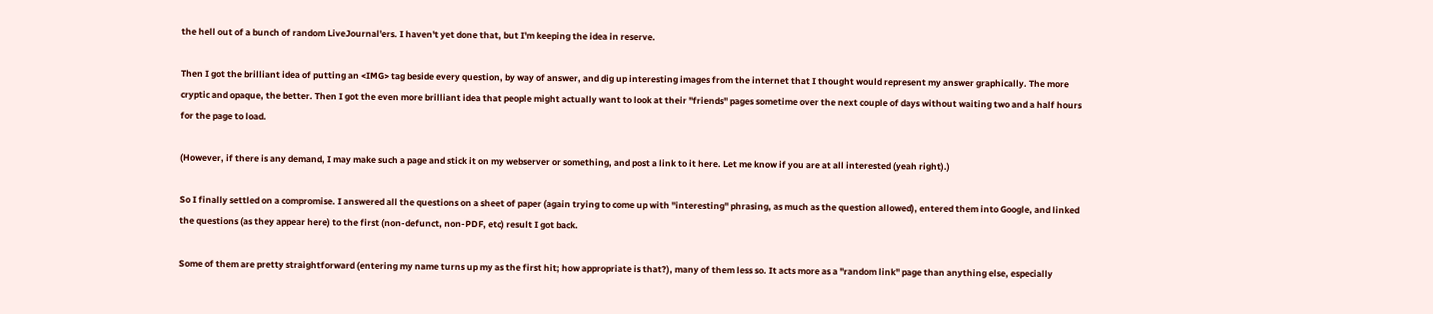the hell out of a bunch of random LiveJournal'ers. I haven't yet done that, but I'm keeping the idea in reserve.

Then I got the brilliant idea of putting an <IMG> tag beside every question, by way of answer, and dig up interesting images from the internet that I thought would represent my answer graphically. The more cryptic and opaque, the better. Then I got the even more brilliant idea that people might actually want to look at their "friends" pages sometime over the next couple of days without waiting two and a half hours for the page to load.

(However, if there is any demand, I may make such a page and stick it on my webserver or something, and post a link to it here. Let me know if you are at all interested (yeah right).)

So I finally settled on a compromise. I answered all the questions on a sheet of paper (again trying to come up with "interesting" phrasing, as much as the question allowed), entered them into Google, and linked the questions (as they appear here) to the first (non-defunct, non-PDF, etc) result I got back.

Some of them are pretty straightforward (entering my name turns up my as the first hit; how appropriate is that?), many of them less so. It acts more as a "random link" page than anything else, especially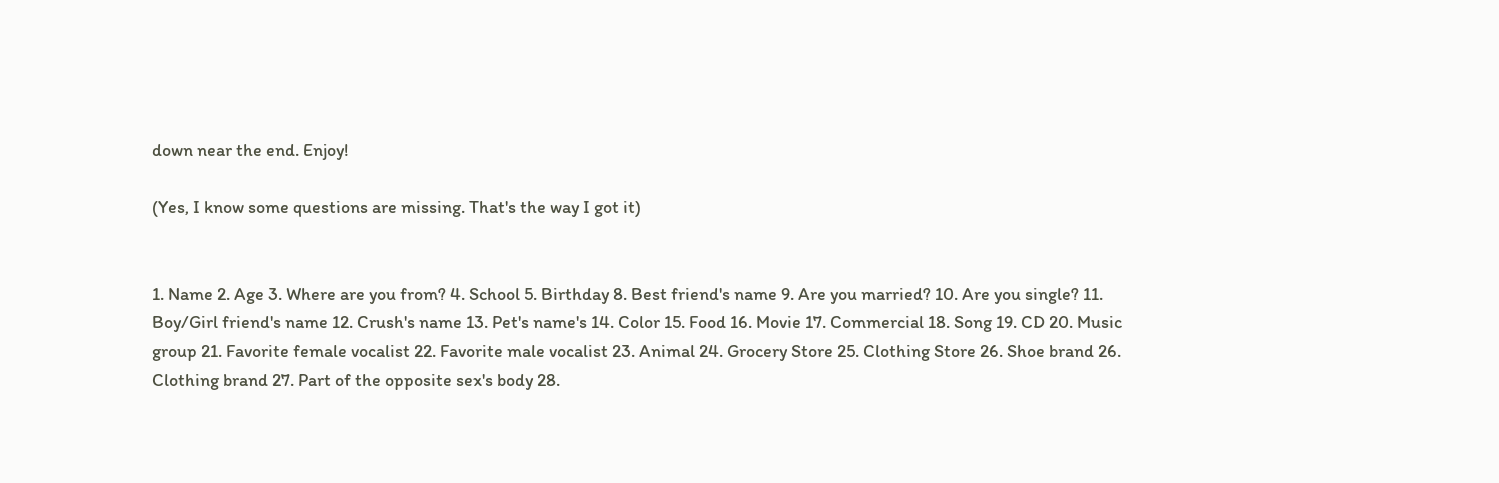down near the end. Enjoy!

(Yes, I know some questions are missing. That's the way I got it)


1. Name 2. Age 3. Where are you from? 4. School 5. Birthday 8. Best friend's name 9. Are you married? 10. Are you single? 11. Boy/Girl friend's name 12. Crush's name 13. Pet's name's 14. Color 15. Food 16. Movie 17. Commercial 18. Song 19. CD 20. Music group 21. Favorite female vocalist 22. Favorite male vocalist 23. Animal 24. Grocery Store 25. Clothing Store 26. Shoe brand 26. Clothing brand 27. Part of the opposite sex's body 28.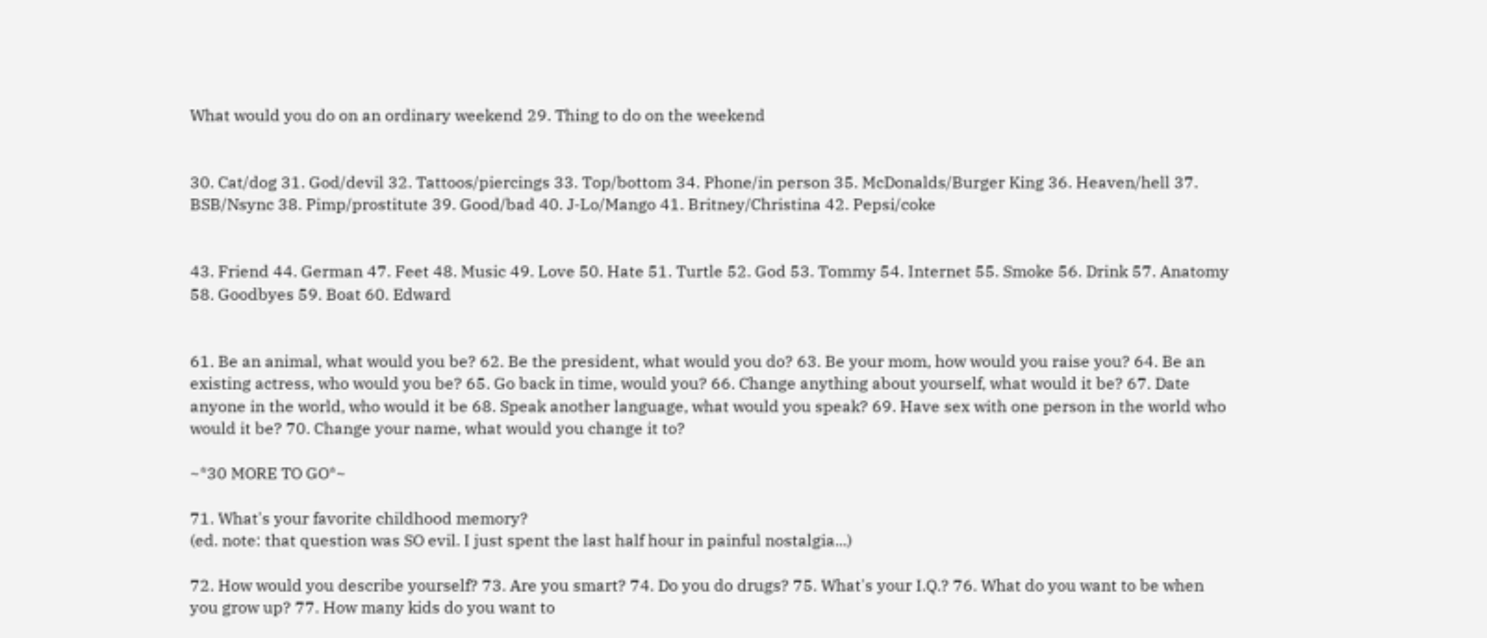What would you do on an ordinary weekend 29. Thing to do on the weekend


30. Cat/dog 31. God/devil 32. Tattoos/piercings 33. Top/bottom 34. Phone/in person 35. McDonalds/Burger King 36. Heaven/hell 37. BSB/Nsync 38. Pimp/prostitute 39. Good/bad 40. J-Lo/Mango 41. Britney/Christina 42. Pepsi/coke


43. Friend 44. German 47. Feet 48. Music 49. Love 50. Hate 51. Turtle 52. God 53. Tommy 54. Internet 55. Smoke 56. Drink 57. Anatomy 58. Goodbyes 59. Boat 60. Edward


61. Be an animal, what would you be? 62. Be the president, what would you do? 63. Be your mom, how would you raise you? 64. Be an existing actress, who would you be? 65. Go back in time, would you? 66. Change anything about yourself, what would it be? 67. Date anyone in the world, who would it be 68. Speak another language, what would you speak? 69. Have sex with one person in the world who would it be? 70. Change your name, what would you change it to?

~*30 MORE TO GO*~

71. What's your favorite childhood memory?
(ed. note: that question was SO evil. I just spent the last half hour in painful nostalgia...)

72. How would you describe yourself? 73. Are you smart? 74. Do you do drugs? 75. What's your I.Q.? 76. What do you want to be when you grow up? 77. How many kids do you want to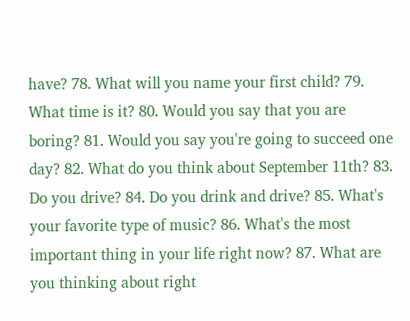have? 78. What will you name your first child? 79. What time is it? 80. Would you say that you are boring? 81. Would you say you're going to succeed one day? 82. What do you think about September 11th? 83. Do you drive? 84. Do you drink and drive? 85. What's your favorite type of music? 86. What's the most important thing in your life right now? 87. What are you thinking about right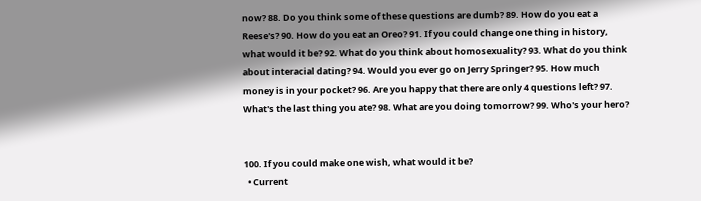now? 88. Do you think some of these questions are dumb? 89. How do you eat a Reese's? 90. How do you eat an Oreo? 91. If you could change one thing in history, what would it be? 92. What do you think about homosexuality? 93. What do you think about interacial dating? 94. Would you ever go on Jerry Springer? 95. How much money is in your pocket? 96. Are you happy that there are only 4 questions left? 97. What's the last thing you ate? 98. What are you doing tomorrow? 99. Who's your hero?


100. If you could make one wish, what would it be?
  • Current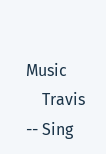Music
    Travis -- Sing